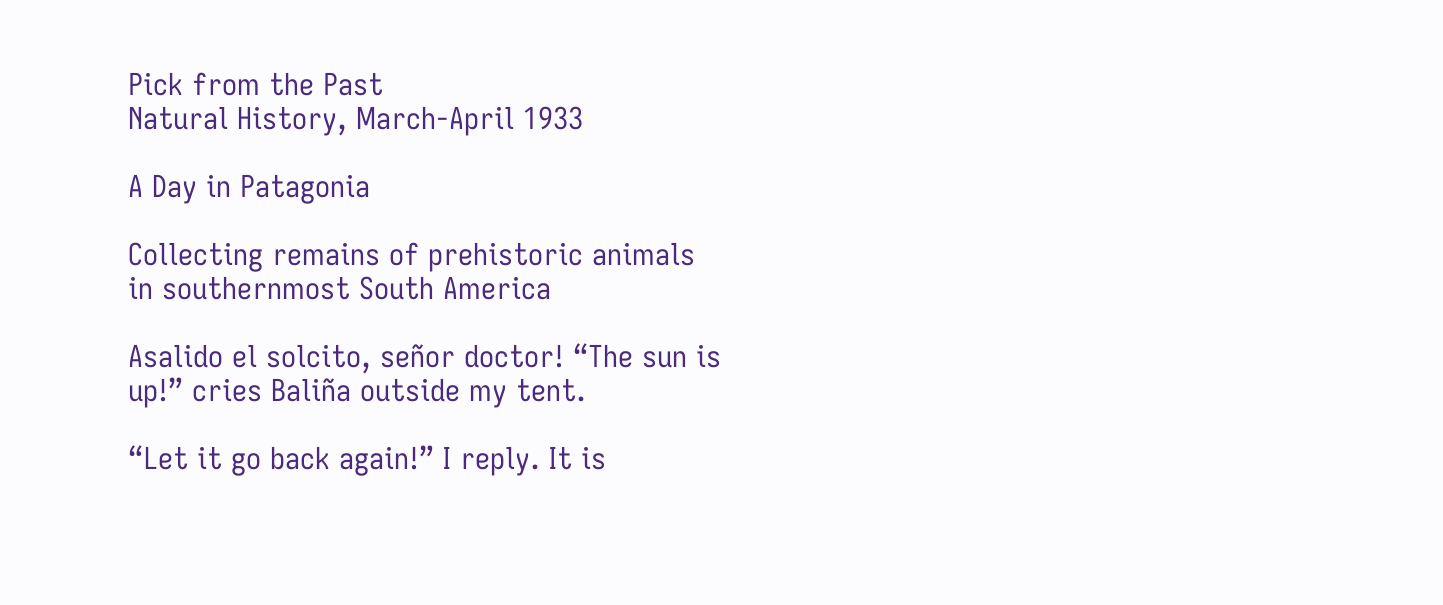Pick from the Past
Natural History, March-April 1933

A Day in Patagonia

Collecting remains of prehistoric animals
in southernmost South America

Asalido el solcito, señor doctor! “The sun is up!” cries Baliña outside my tent.

“Let it go back again!” I reply. It is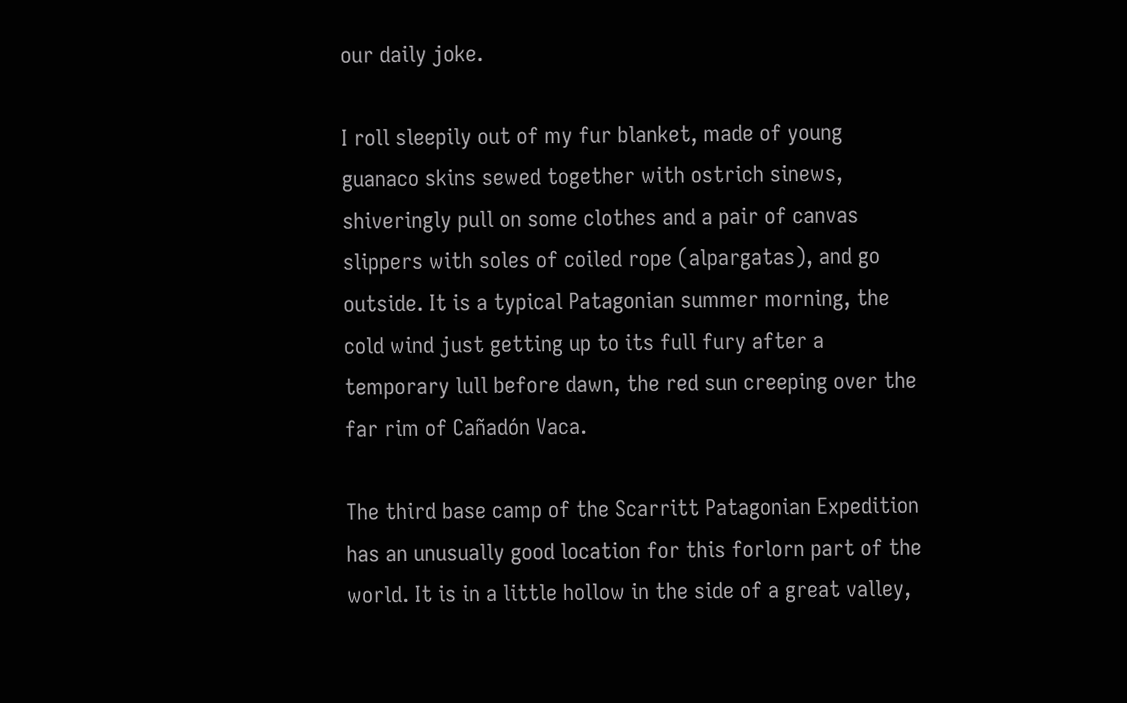our daily joke.

I roll sleepily out of my fur blanket, made of young guanaco skins sewed together with ostrich sinews, shiveringly pull on some clothes and a pair of canvas slippers with soles of coiled rope (alpargatas), and go outside. It is a typical Patagonian summer morning, the cold wind just getting up to its full fury after a temporary lull before dawn, the red sun creeping over the far rim of Cañadón Vaca.

The third base camp of the Scarritt Patagonian Expedition has an unusually good location for this forlorn part of the world. It is in a little hollow in the side of a great valley,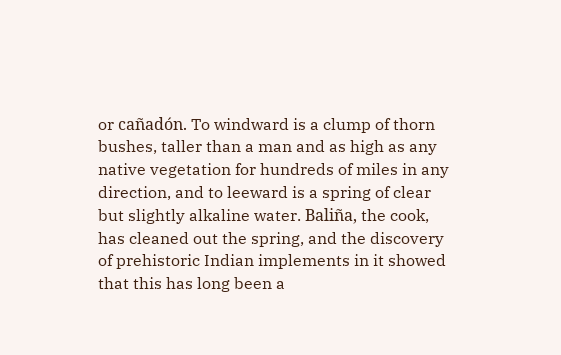or cañadón. To windward is a clump of thorn bushes, taller than a man and as high as any native vegetation for hundreds of miles in any direction, and to leeward is a spring of clear but slightly alkaline water. Baliña, the cook, has cleaned out the spring, and the discovery of prehistoric Indian implements in it showed that this has long been a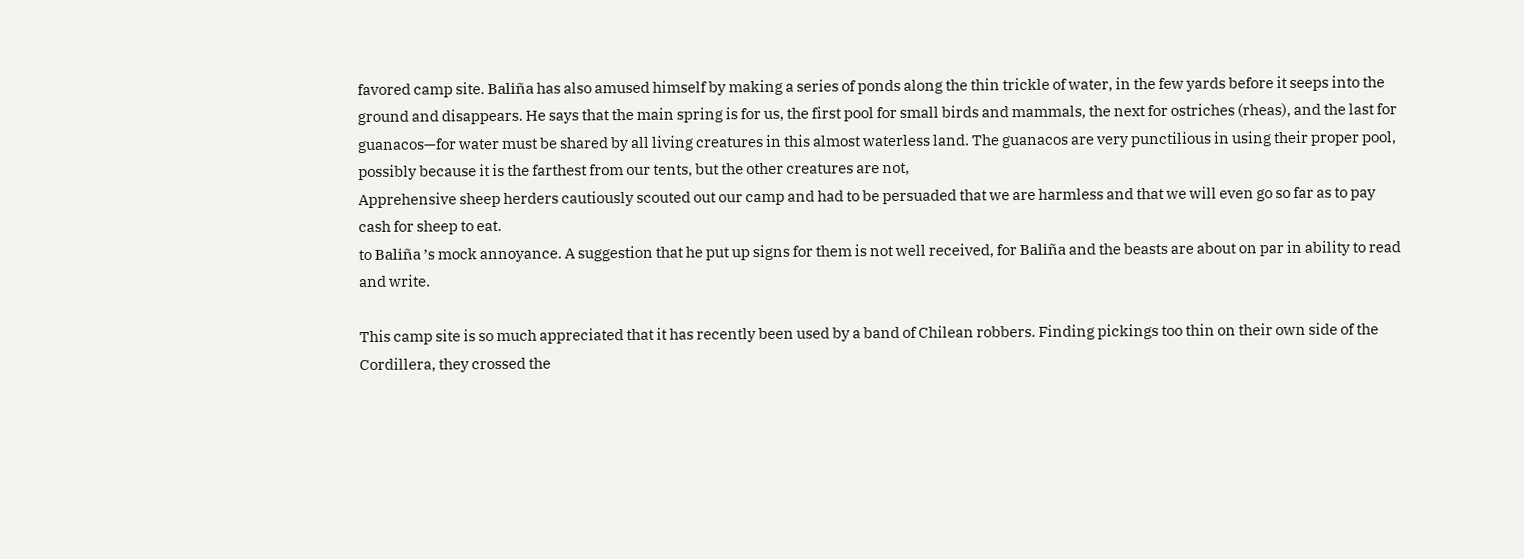favored camp site. Baliña has also amused himself by making a series of ponds along the thin trickle of water, in the few yards before it seeps into the ground and disappears. He says that the main spring is for us, the first pool for small birds and mammals, the next for ostriches (rheas), and the last for guanacos—for water must be shared by all living creatures in this almost waterless land. The guanacos are very punctilious in using their proper pool, possibly because it is the farthest from our tents, but the other creatures are not,
Apprehensive sheep herders cautiously scouted out our camp and had to be persuaded that we are harmless and that we will even go so far as to pay cash for sheep to eat.
to Baliña ’s mock annoyance. A suggestion that he put up signs for them is not well received, for Baliña and the beasts are about on par in ability to read and write.

This camp site is so much appreciated that it has recently been used by a band of Chilean robbers. Finding pickings too thin on their own side of the Cordillera, they crossed the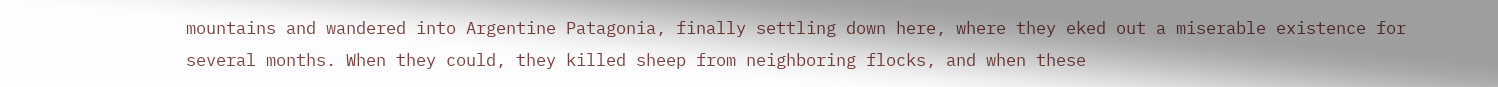mountains and wandered into Argentine Patagonia, finally settling down here, where they eked out a miserable existence for several months. When they could, they killed sheep from neighboring flocks, and when these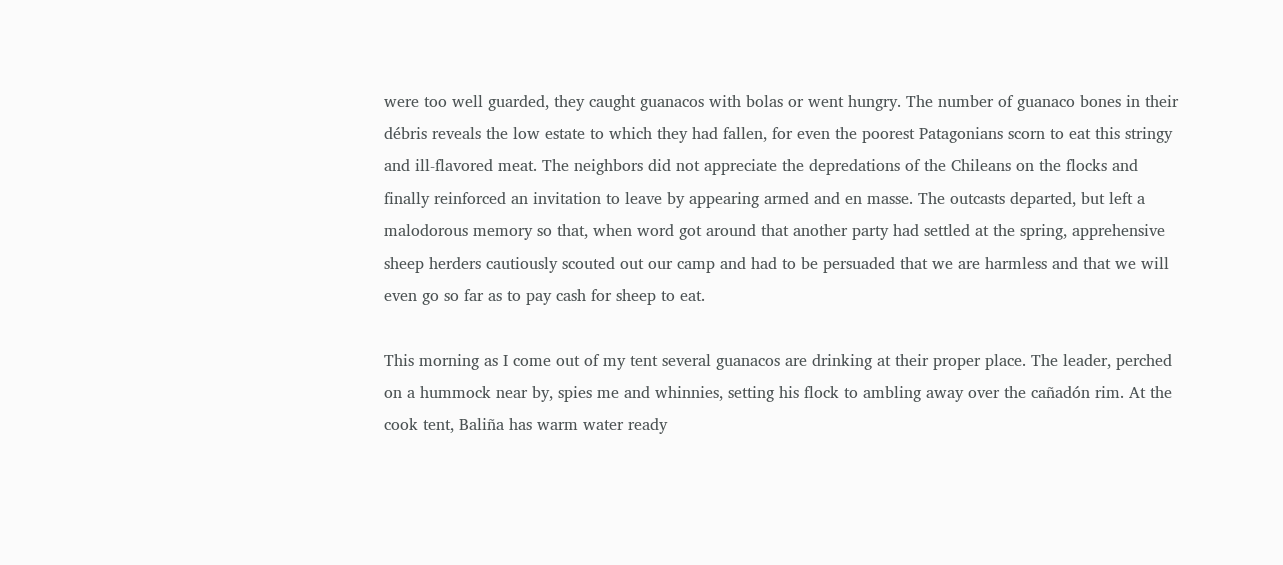were too well guarded, they caught guanacos with bolas or went hungry. The number of guanaco bones in their débris reveals the low estate to which they had fallen, for even the poorest Patagonians scorn to eat this stringy and ill-flavored meat. The neighbors did not appreciate the depredations of the Chileans on the flocks and finally reinforced an invitation to leave by appearing armed and en masse. The outcasts departed, but left a malodorous memory so that, when word got around that another party had settled at the spring, apprehensive sheep herders cautiously scouted out our camp and had to be persuaded that we are harmless and that we will even go so far as to pay cash for sheep to eat.

This morning as I come out of my tent several guanacos are drinking at their proper place. The leader, perched on a hummock near by, spies me and whinnies, setting his flock to ambling away over the cañadón rim. At the cook tent, Baliña has warm water ready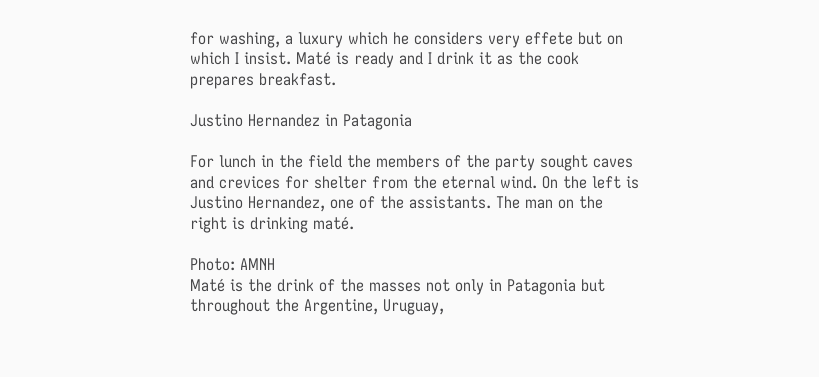for washing, a luxury which he considers very effete but on which I insist. Maté is ready and I drink it as the cook prepares breakfast.

Justino Hernandez in Patagonia

For lunch in the field the members of the party sought caves and crevices for shelter from the eternal wind. On the left is Justino Hernandez, one of the assistants. The man on the right is drinking maté.

Photo: AMNH
Maté is the drink of the masses not only in Patagonia but throughout the Argentine, Uruguay,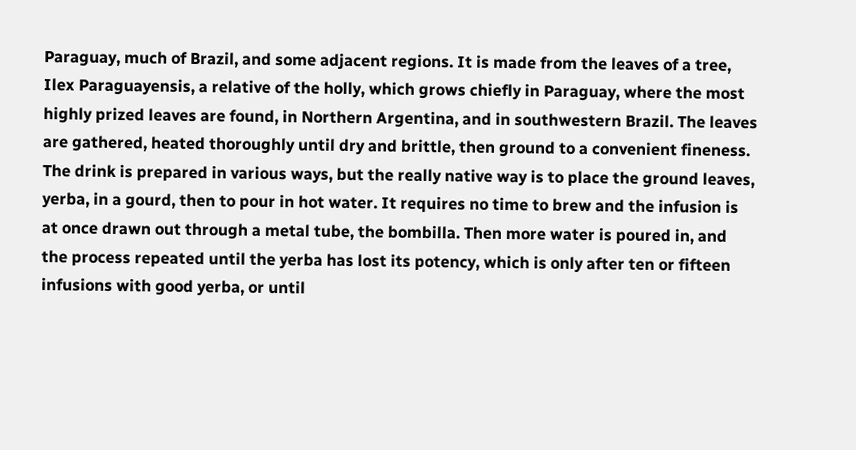Paraguay, much of Brazil, and some adjacent regions. It is made from the leaves of a tree, Ilex Paraguayensis, a relative of the holly, which grows chiefly in Paraguay, where the most highly prized leaves are found, in Northern Argentina, and in southwestern Brazil. The leaves are gathered, heated thoroughly until dry and brittle, then ground to a convenient fineness. The drink is prepared in various ways, but the really native way is to place the ground leaves, yerba, in a gourd, then to pour in hot water. It requires no time to brew and the infusion is at once drawn out through a metal tube, the bombilla. Then more water is poured in, and the process repeated until the yerba has lost its potency, which is only after ten or fifteen infusions with good yerba, or until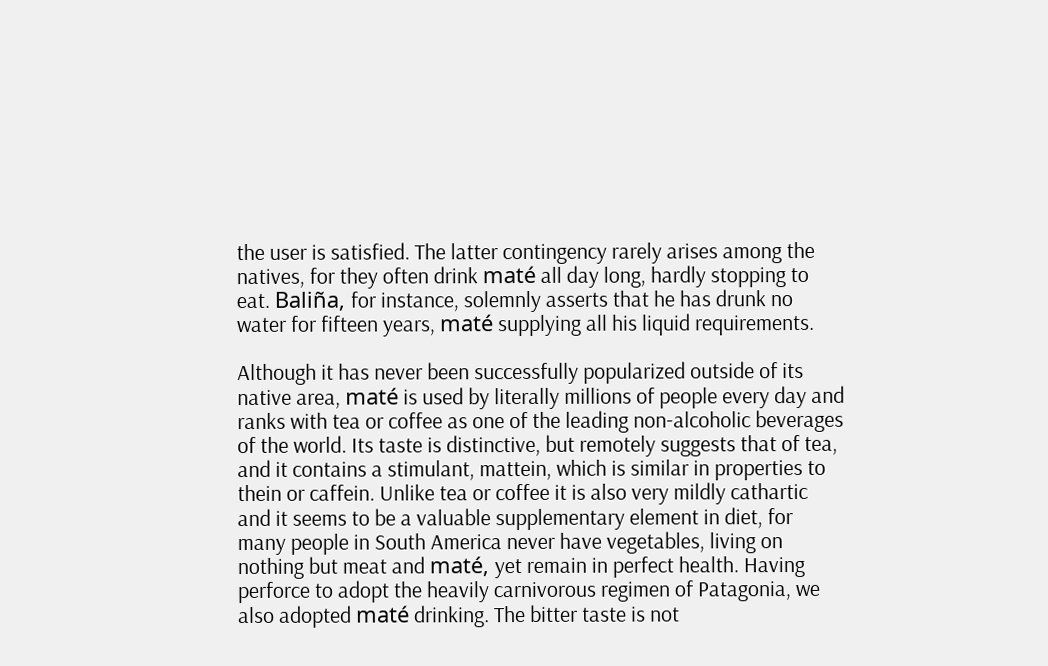the user is satisfied. The latter contingency rarely arises among the natives, for they often drink maté all day long, hardly stopping to eat. Baliña, for instance, solemnly asserts that he has drunk no water for fifteen years, maté supplying all his liquid requirements.

Although it has never been successfully popularized outside of its native area, maté is used by literally millions of people every day and ranks with tea or coffee as one of the leading non-alcoholic beverages of the world. Its taste is distinctive, but remotely suggests that of tea, and it contains a stimulant, mattein, which is similar in properties to thein or caffein. Unlike tea or coffee it is also very mildly cathartic and it seems to be a valuable supplementary element in diet, for many people in South America never have vegetables, living on nothing but meat and maté, yet remain in perfect health. Having perforce to adopt the heavily carnivorous regimen of Patagonia, we also adopted maté drinking. The bitter taste is not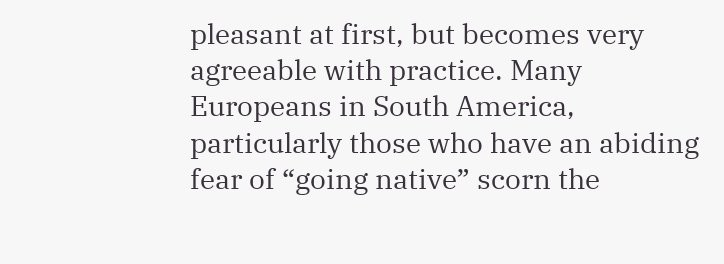pleasant at first, but becomes very agreeable with practice. Many Europeans in South America, particularly those who have an abiding fear of “going native” scorn the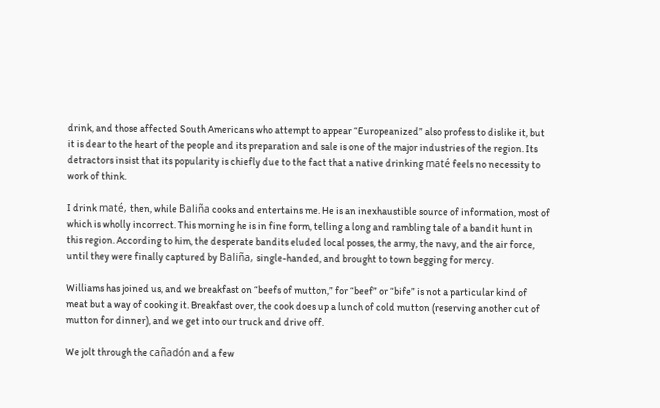drink, and those affected South Americans who attempt to appear “Europeanized” also profess to dislike it, but it is dear to the heart of the people and its preparation and sale is one of the major industries of the region. Its detractors insist that its popularity is chiefly due to the fact that a native drinking maté feels no necessity to work of think.

I drink maté, then, while Baliña cooks and entertains me. He is an inexhaustible source of information, most of which is wholly incorrect. This morning he is in fine form, telling a long and rambling tale of a bandit hunt in this region. According to him, the desperate bandits eluded local posses, the army, the navy, and the air force, until they were finally captured by Baliña, single-handed, and brought to town begging for mercy.

Williams has joined us, and we breakfast on “beefs of mutton,” for “beef” or “bife” is not a particular kind of meat but a way of cooking it. Breakfast over, the cook does up a lunch of cold mutton (reserving another cut of mutton for dinner), and we get into our truck and drive off.

We jolt through the cañadón and a few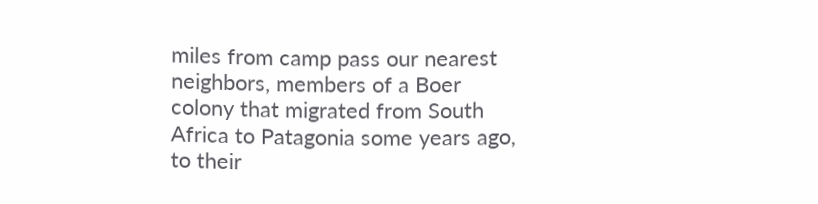miles from camp pass our nearest neighbors, members of a Boer colony that migrated from South Africa to Patagonia some years ago, to their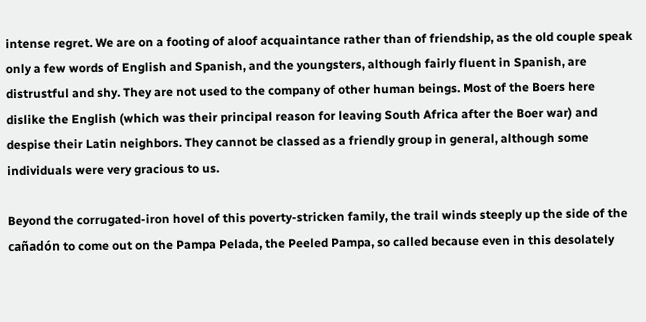intense regret. We are on a footing of aloof acquaintance rather than of friendship, as the old couple speak only a few words of English and Spanish, and the youngsters, although fairly fluent in Spanish, are distrustful and shy. They are not used to the company of other human beings. Most of the Boers here dislike the English (which was their principal reason for leaving South Africa after the Boer war) and despise their Latin neighbors. They cannot be classed as a friendly group in general, although some individuals were very gracious to us.

Beyond the corrugated-iron hovel of this poverty-stricken family, the trail winds steeply up the side of the cañadón to come out on the Pampa Pelada, the Peeled Pampa, so called because even in this desolately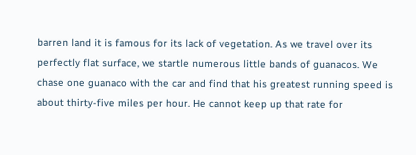barren land it is famous for its lack of vegetation. As we travel over its perfectly flat surface, we startle numerous little bands of guanacos. We chase one guanaco with the car and find that his greatest running speed is about thirty-five miles per hour. He cannot keep up that rate for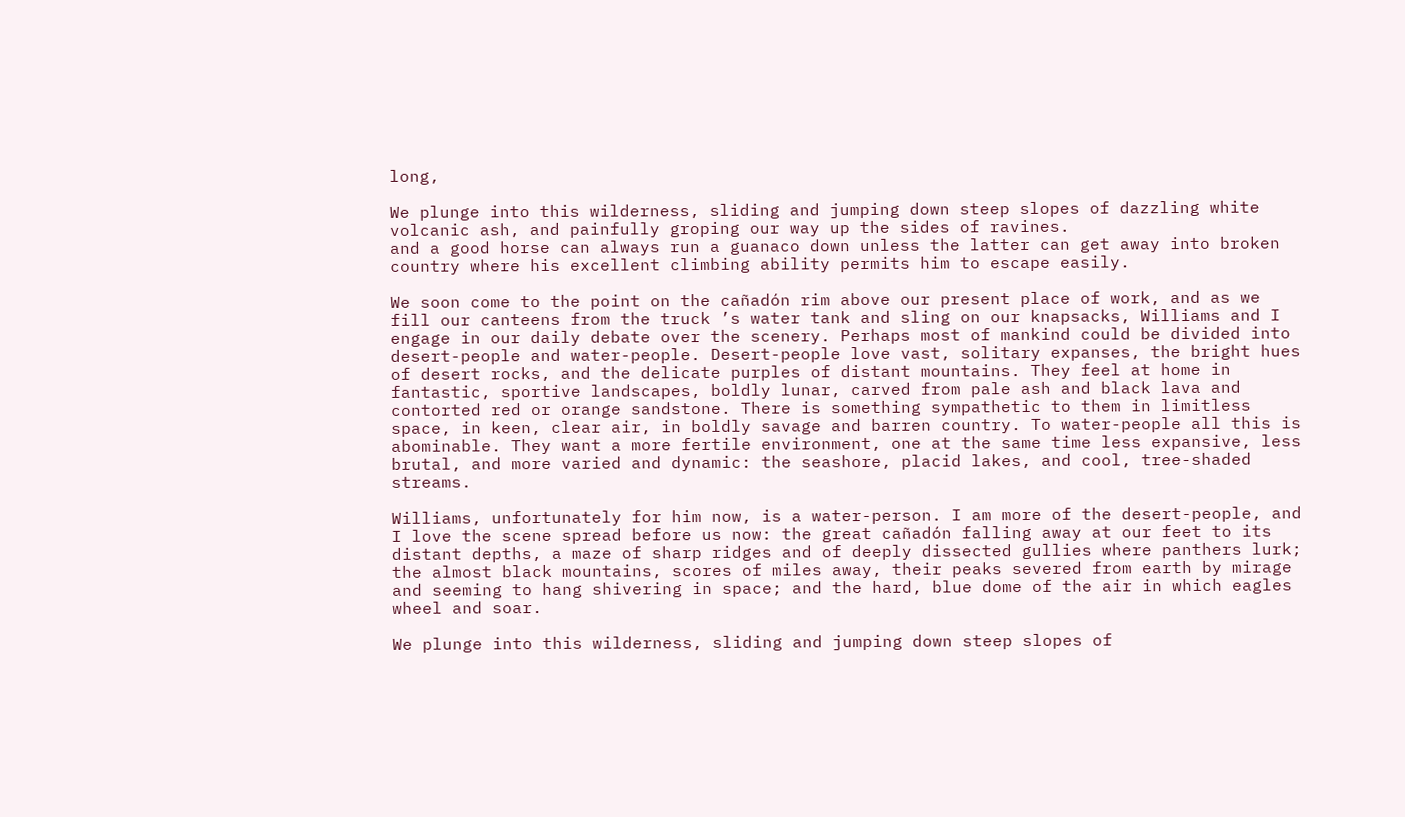long,

We plunge into this wilderness, sliding and jumping down steep slopes of dazzling white volcanic ash, and painfully groping our way up the sides of ravines.
and a good horse can always run a guanaco down unless the latter can get away into broken country where his excellent climbing ability permits him to escape easily.

We soon come to the point on the cañadón rim above our present place of work, and as we fill our canteens from the truck ’s water tank and sling on our knapsacks, Williams and I engage in our daily debate over the scenery. Perhaps most of mankind could be divided into desert-people and water-people. Desert-people love vast, solitary expanses, the bright hues of desert rocks, and the delicate purples of distant mountains. They feel at home in fantastic, sportive landscapes, boldly lunar, carved from pale ash and black lava and contorted red or orange sandstone. There is something sympathetic to them in limitless space, in keen, clear air, in boldly savage and barren country. To water-people all this is abominable. They want a more fertile environment, one at the same time less expansive, less brutal, and more varied and dynamic: the seashore, placid lakes, and cool, tree-shaded streams.

Williams, unfortunately for him now, is a water-person. I am more of the desert-people, and I love the scene spread before us now: the great cañadón falling away at our feet to its distant depths, a maze of sharp ridges and of deeply dissected gullies where panthers lurk; the almost black mountains, scores of miles away, their peaks severed from earth by mirage and seeming to hang shivering in space; and the hard, blue dome of the air in which eagles wheel and soar.

We plunge into this wilderness, sliding and jumping down steep slopes of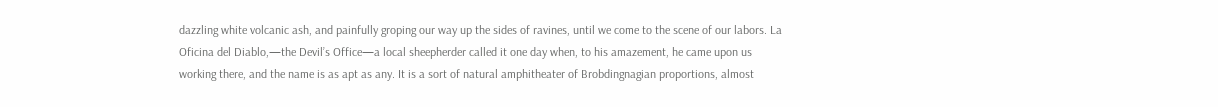dazzling white volcanic ash, and painfully groping our way up the sides of ravines, until we come to the scene of our labors. La Oficina del Diablo,—the Devil’s Office—a local sheepherder called it one day when, to his amazement, he came upon us working there, and the name is as apt as any. It is a sort of natural amphitheater of Brobdingnagian proportions, almost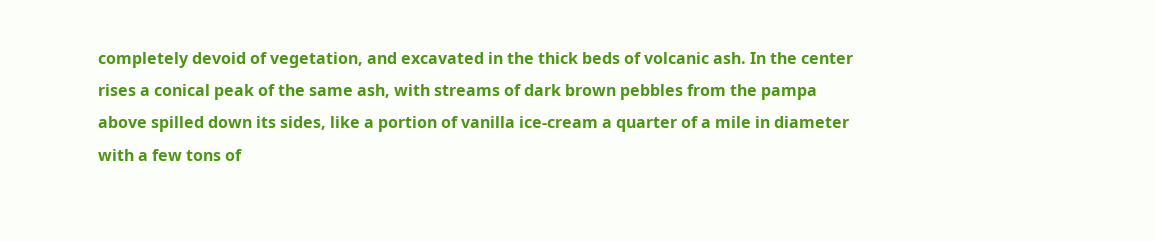completely devoid of vegetation, and excavated in the thick beds of volcanic ash. In the center rises a conical peak of the same ash, with streams of dark brown pebbles from the pampa above spilled down its sides, like a portion of vanilla ice-cream a quarter of a mile in diameter with a few tons of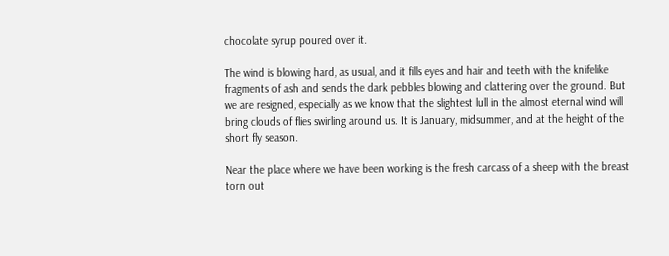chocolate syrup poured over it.

The wind is blowing hard, as usual, and it fills eyes and hair and teeth with the knifelike fragments of ash and sends the dark pebbles blowing and clattering over the ground. But we are resigned, especially as we know that the slightest lull in the almost eternal wind will bring clouds of flies swirling around us. It is January, midsummer, and at the height of the short fly season.

Near the place where we have been working is the fresh carcass of a sheep with the breast torn out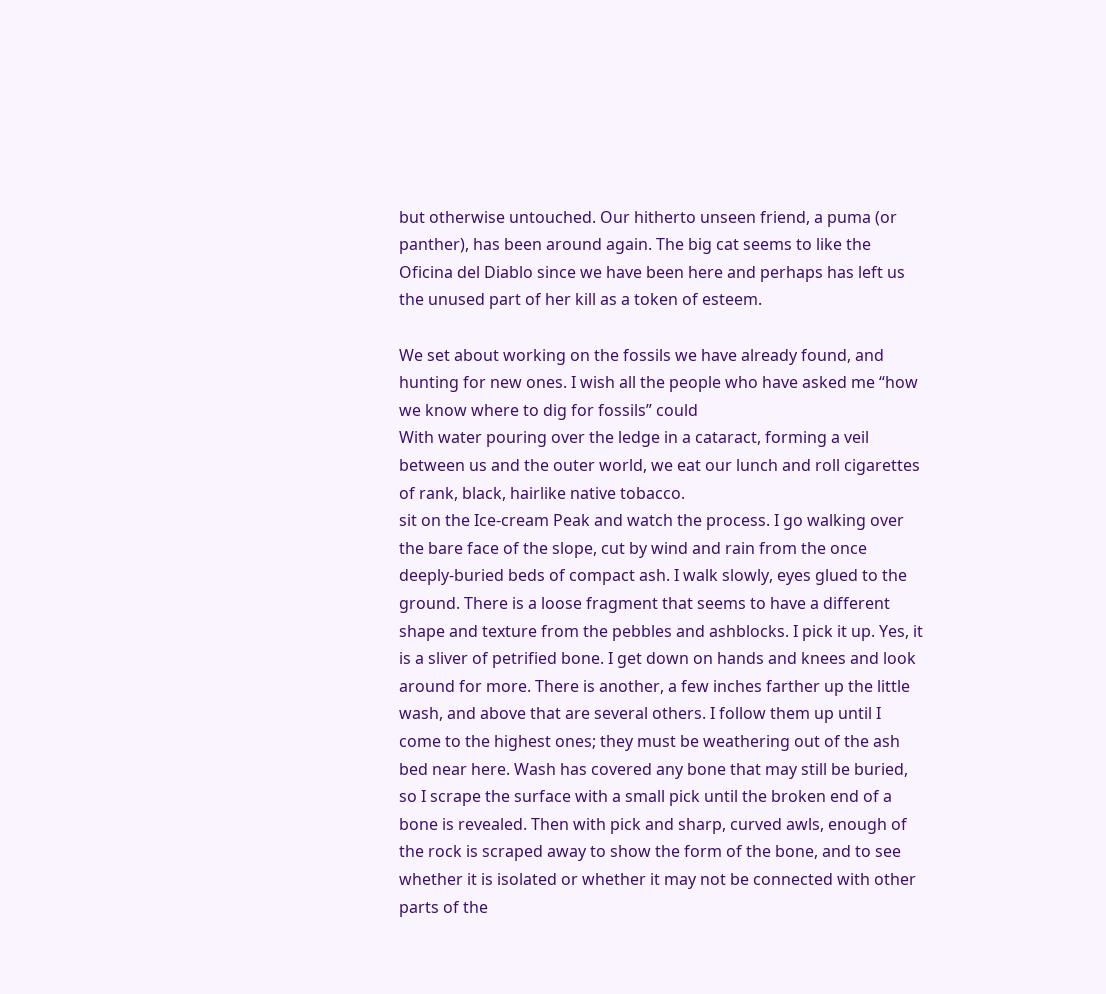but otherwise untouched. Our hitherto unseen friend, a puma (or panther), has been around again. The big cat seems to like the Oficina del Diablo since we have been here and perhaps has left us the unused part of her kill as a token of esteem.

We set about working on the fossils we have already found, and hunting for new ones. I wish all the people who have asked me “how we know where to dig for fossils” could
With water pouring over the ledge in a cataract, forming a veil between us and the outer world, we eat our lunch and roll cigarettes of rank, black, hairlike native tobacco.
sit on the Ice-cream Peak and watch the process. I go walking over the bare face of the slope, cut by wind and rain from the once deeply-buried beds of compact ash. I walk slowly, eyes glued to the ground. There is a loose fragment that seems to have a different shape and texture from the pebbles and ashblocks. I pick it up. Yes, it is a sliver of petrified bone. I get down on hands and knees and look around for more. There is another, a few inches farther up the little wash, and above that are several others. I follow them up until I come to the highest ones; they must be weathering out of the ash bed near here. Wash has covered any bone that may still be buried, so I scrape the surface with a small pick until the broken end of a bone is revealed. Then with pick and sharp, curved awls, enough of the rock is scraped away to show the form of the bone, and to see whether it is isolated or whether it may not be connected with other parts of the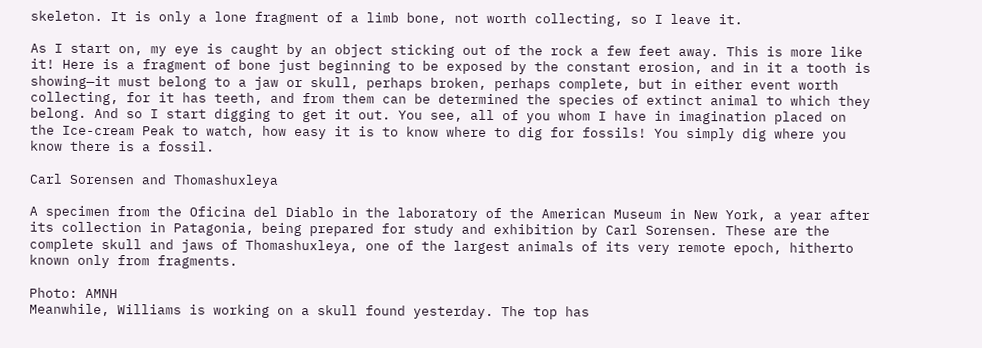skeleton. It is only a lone fragment of a limb bone, not worth collecting, so I leave it.

As I start on, my eye is caught by an object sticking out of the rock a few feet away. This is more like it! Here is a fragment of bone just beginning to be exposed by the constant erosion, and in it a tooth is showing—it must belong to a jaw or skull, perhaps broken, perhaps complete, but in either event worth collecting, for it has teeth, and from them can be determined the species of extinct animal to which they belong. And so I start digging to get it out. You see, all of you whom I have in imagination placed on the Ice-cream Peak to watch, how easy it is to know where to dig for fossils! You simply dig where you know there is a fossil.

Carl Sorensen and Thomashuxleya

A specimen from the Oficina del Diablo in the laboratory of the American Museum in New York, a year after its collection in Patagonia, being prepared for study and exhibition by Carl Sorensen. These are the complete skull and jaws of Thomashuxleya, one of the largest animals of its very remote epoch, hitherto known only from fragments.

Photo: AMNH
Meanwhile, Williams is working on a skull found yesterday. The top has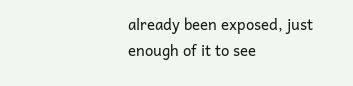already been exposed, just enough of it to see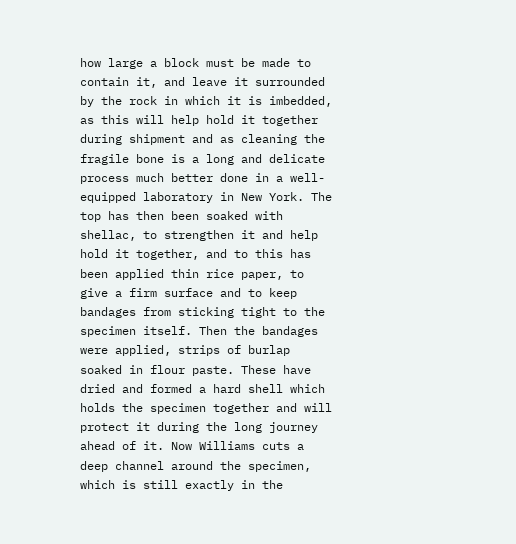how large a block must be made to contain it, and leave it surrounded by the rock in which it is imbedded, as this will help hold it together during shipment and as cleaning the fragile bone is a long and delicate process much better done in a well-equipped laboratory in New York. The top has then been soaked with shellac, to strengthen it and help hold it together, and to this has been applied thin rice paper, to give a firm surface and to keep bandages from sticking tight to the specimen itself. Then the bandages were applied, strips of burlap soaked in flour paste. These have dried and formed a hard shell which holds the specimen together and will protect it during the long journey ahead of it. Now Williams cuts a deep channel around the specimen, which is still exactly in the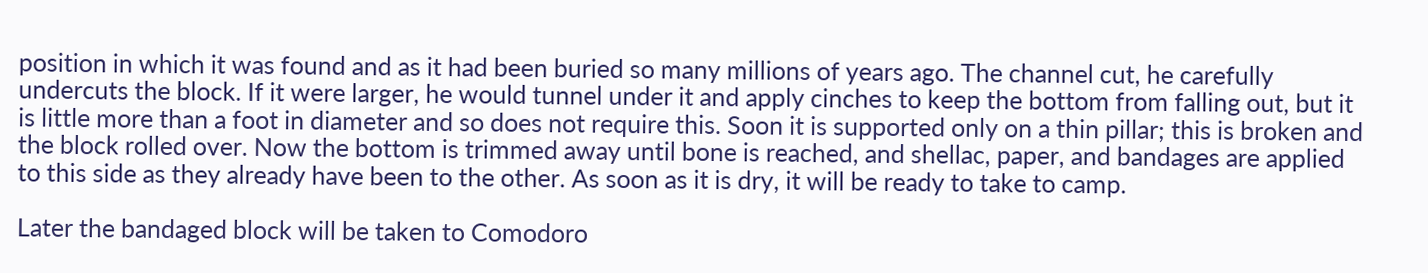position in which it was found and as it had been buried so many millions of years ago. The channel cut, he carefully undercuts the block. If it were larger, he would tunnel under it and apply cinches to keep the bottom from falling out, but it is little more than a foot in diameter and so does not require this. Soon it is supported only on a thin pillar; this is broken and the block rolled over. Now the bottom is trimmed away until bone is reached, and shellac, paper, and bandages are applied to this side as they already have been to the other. As soon as it is dry, it will be ready to take to camp.

Later the bandaged block will be taken to Comodoro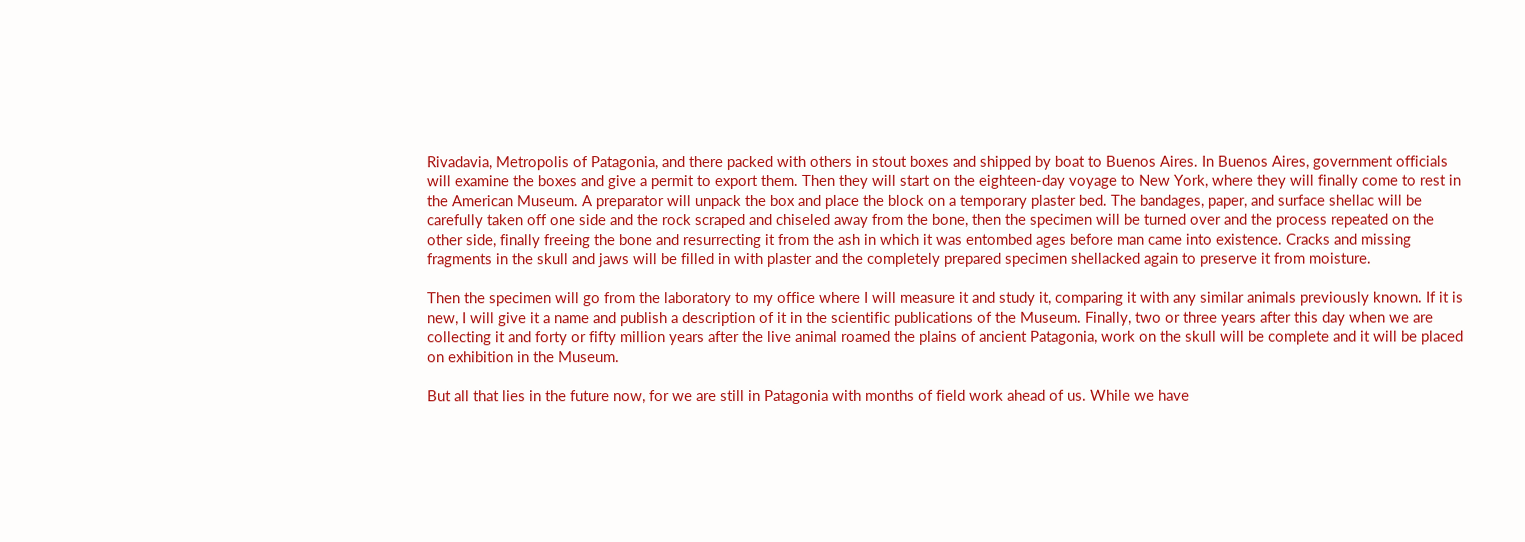Rivadavia, Metropolis of Patagonia, and there packed with others in stout boxes and shipped by boat to Buenos Aires. In Buenos Aires, government officials will examine the boxes and give a permit to export them. Then they will start on the eighteen-day voyage to New York, where they will finally come to rest in the American Museum. A preparator will unpack the box and place the block on a temporary plaster bed. The bandages, paper, and surface shellac will be carefully taken off one side and the rock scraped and chiseled away from the bone, then the specimen will be turned over and the process repeated on the other side, finally freeing the bone and resurrecting it from the ash in which it was entombed ages before man came into existence. Cracks and missing fragments in the skull and jaws will be filled in with plaster and the completely prepared specimen shellacked again to preserve it from moisture.

Then the specimen will go from the laboratory to my office where I will measure it and study it, comparing it with any similar animals previously known. If it is new, I will give it a name and publish a description of it in the scientific publications of the Museum. Finally, two or three years after this day when we are collecting it and forty or fifty million years after the live animal roamed the plains of ancient Patagonia, work on the skull will be complete and it will be placed on exhibition in the Museum.

But all that lies in the future now, for we are still in Patagonia with months of field work ahead of us. While we have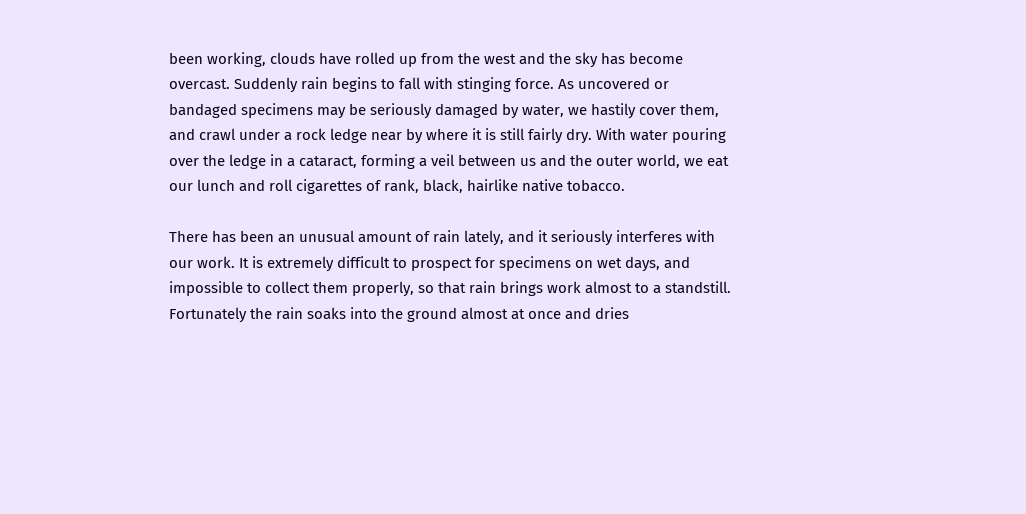been working, clouds have rolled up from the west and the sky has become overcast. Suddenly rain begins to fall with stinging force. As uncovered or bandaged specimens may be seriously damaged by water, we hastily cover them, and crawl under a rock ledge near by where it is still fairly dry. With water pouring over the ledge in a cataract, forming a veil between us and the outer world, we eat our lunch and roll cigarettes of rank, black, hairlike native tobacco.

There has been an unusual amount of rain lately, and it seriously interferes with our work. It is extremely difficult to prospect for specimens on wet days, and impossible to collect them properly, so that rain brings work almost to a standstill. Fortunately the rain soaks into the ground almost at once and dries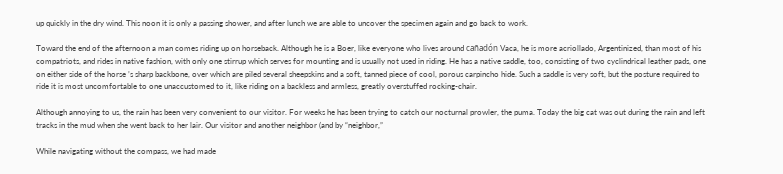up quickly in the dry wind. This noon it is only a passing shower, and after lunch we are able to uncover the specimen again and go back to work.

Toward the end of the afternoon a man comes riding up on horseback. Although he is a Boer, like everyone who lives around cañadón Vaca, he is more acriollado, Argentinized, than most of his compatriots, and rides in native fashion, with only one stirrup which serves for mounting and is usually not used in riding. He has a native saddle, too, consisting of two cyclindrical leather pads, one on either side of the horse ’s sharp backbone, over which are piled several sheepskins and a soft, tanned piece of cool, porous carpincho hide. Such a saddle is very soft, but the posture required to ride it is most uncomfortable to one unaccustomed to it, like riding on a backless and armless, greatly overstuffed rocking-chair.

Although annoying to us, the rain has been very convenient to our visitor. For weeks he has been trying to catch our nocturnal prowler, the puma. Today the big cat was out during the rain and left tracks in the mud when she went back to her lair. Our visitor and another neighbor (and by “neighbor,”

While navigating without the compass, we had made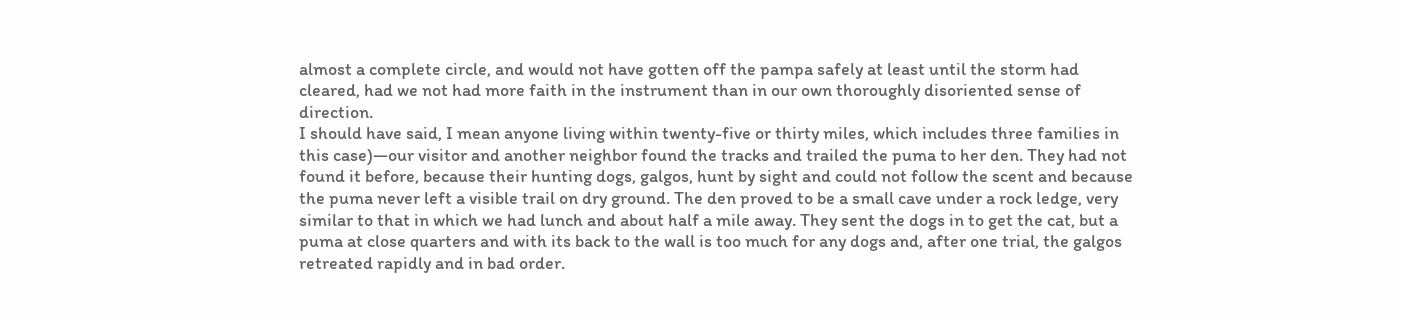almost a complete circle, and would not have gotten off the pampa safely at least until the storm had cleared, had we not had more faith in the instrument than in our own thoroughly disoriented sense of direction.
I should have said, I mean anyone living within twenty-five or thirty miles, which includes three families in this case)—our visitor and another neighbor found the tracks and trailed the puma to her den. They had not found it before, because their hunting dogs, galgos, hunt by sight and could not follow the scent and because the puma never left a visible trail on dry ground. The den proved to be a small cave under a rock ledge, very similar to that in which we had lunch and about half a mile away. They sent the dogs in to get the cat, but a puma at close quarters and with its back to the wall is too much for any dogs and, after one trial, the galgos retreated rapidly and in bad order.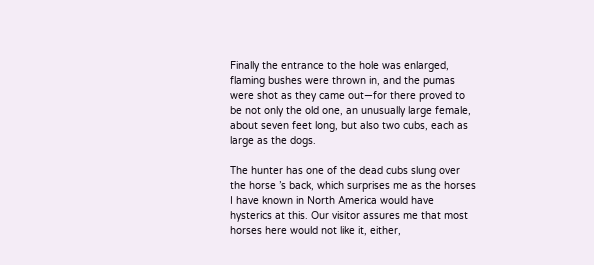Finally the entrance to the hole was enlarged, flaming bushes were thrown in, and the pumas were shot as they came out—for there proved to be not only the old one, an unusually large female, about seven feet long, but also two cubs, each as large as the dogs.

The hunter has one of the dead cubs slung over the horse ’s back, which surprises me as the horses I have known in North America would have hysterics at this. Our visitor assures me that most horses here would not like it, either,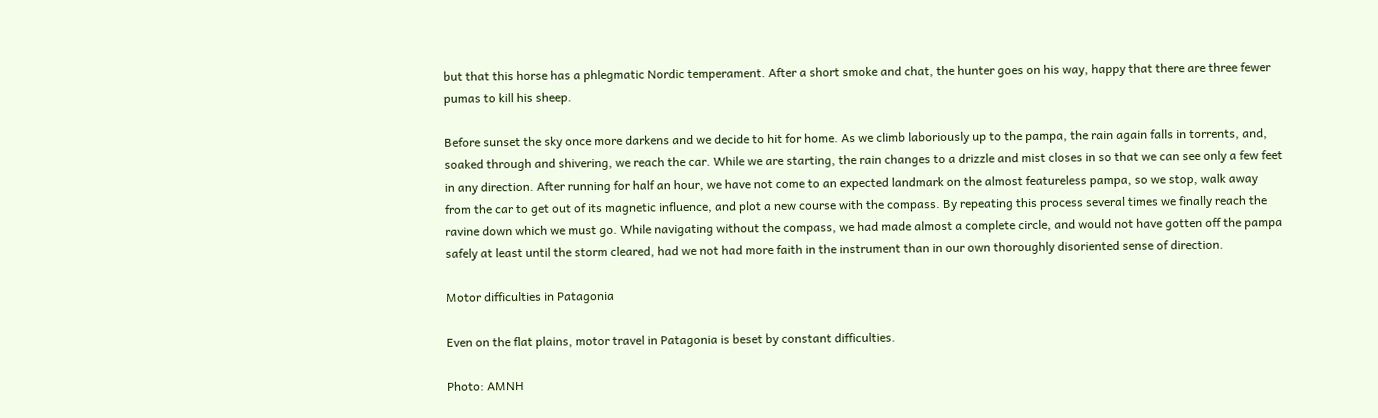but that this horse has a phlegmatic Nordic temperament. After a short smoke and chat, the hunter goes on his way, happy that there are three fewer pumas to kill his sheep.

Before sunset the sky once more darkens and we decide to hit for home. As we climb laboriously up to the pampa, the rain again falls in torrents, and, soaked through and shivering, we reach the car. While we are starting, the rain changes to a drizzle and mist closes in so that we can see only a few feet in any direction. After running for half an hour, we have not come to an expected landmark on the almost featureless pampa, so we stop, walk away from the car to get out of its magnetic influence, and plot a new course with the compass. By repeating this process several times we finally reach the ravine down which we must go. While navigating without the compass, we had made almost a complete circle, and would not have gotten off the pampa safely at least until the storm cleared, had we not had more faith in the instrument than in our own thoroughly disoriented sense of direction.

Motor difficulties in Patagonia

Even on the flat plains, motor travel in Patagonia is beset by constant difficulties.

Photo: AMNH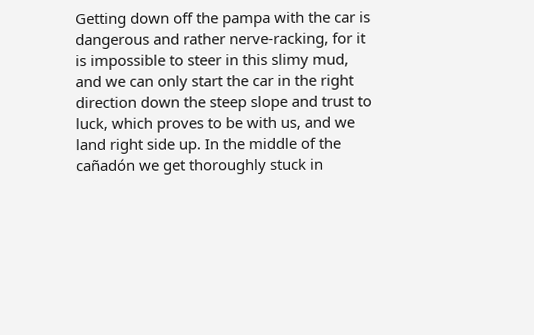Getting down off the pampa with the car is dangerous and rather nerve-racking, for it is impossible to steer in this slimy mud, and we can only start the car in the right direction down the steep slope and trust to luck, which proves to be with us, and we land right side up. In the middle of the cañadón we get thoroughly stuck in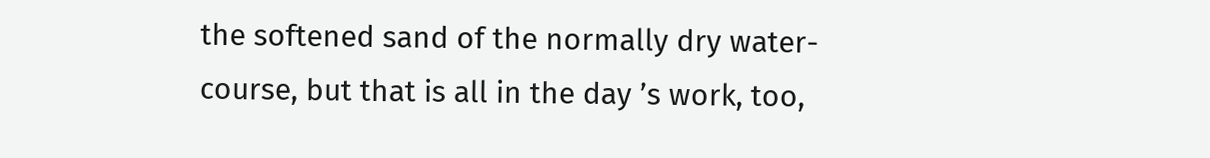the softened sand of the normally dry water-course, but that is all in the day ’s work, too,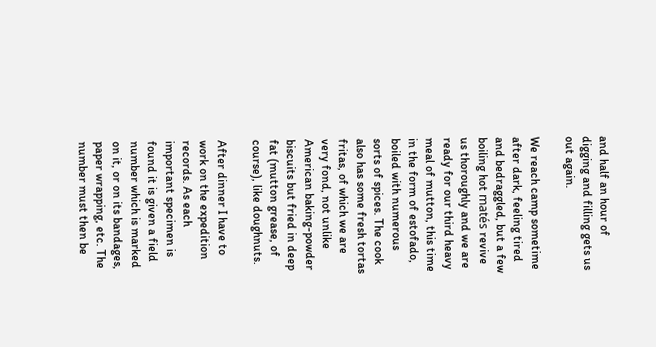and half an hour of digging and filling gets us out again.

We reach camp sometime after dark, feeling tired and bedraggled, but a few boiling hot matés revive us thoroughly and we are ready for our third heavy meal of mutton, this time in the form of estofado, boiled with numerous sorts of spices. The cook also has some fresh tortas fritas, of which we are very fond, not unlike American baking-powder biscuits but fried in deep fat (mutton grease, of course), like doughnuts.

After dinner I have to work on the expedition records. As each important specimen is found it is given a field number which is marked on it, or on its bandages, paper wrapping, etc. The number must then be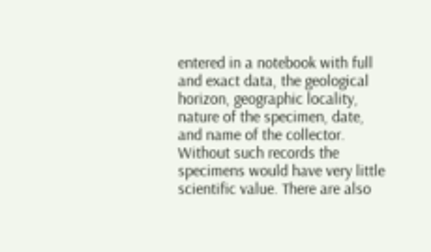entered in a notebook with full and exact data, the geological horizon, geographic locality, nature of the specimen, date, and name of the collector. Without such records the specimens would have very little scientific value. There are also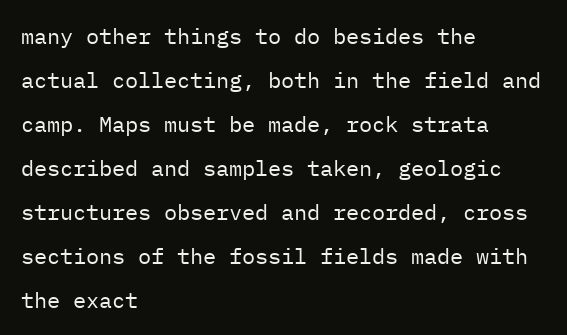many other things to do besides the actual collecting, both in the field and camp. Maps must be made, rock strata described and samples taken, geologic structures observed and recorded, cross sections of the fossil fields made with the exact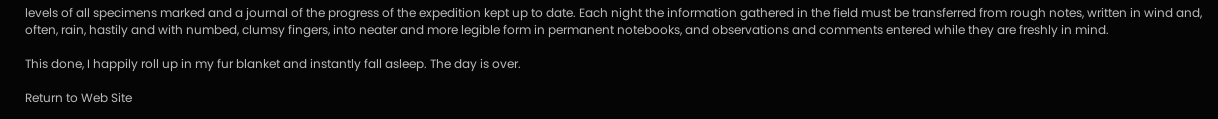levels of all specimens marked and a journal of the progress of the expedition kept up to date. Each night the information gathered in the field must be transferred from rough notes, written in wind and, often, rain, hastily and with numbed, clumsy fingers, into neater and more legible form in permanent notebooks, and observations and comments entered while they are freshly in mind.

This done, I happily roll up in my fur blanket and instantly fall asleep. The day is over.

Return to Web Site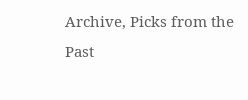Archive, Picks from the Past